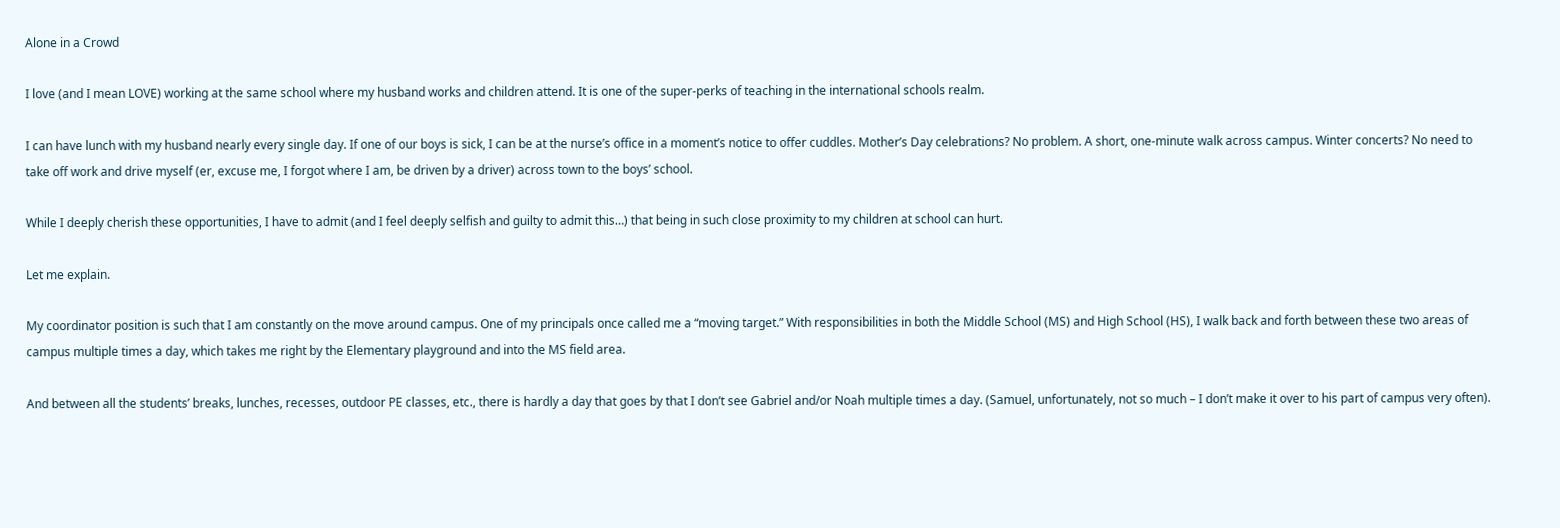Alone in a Crowd

I love (and I mean LOVE) working at the same school where my husband works and children attend. It is one of the super-perks of teaching in the international schools realm.

I can have lunch with my husband nearly every single day. If one of our boys is sick, I can be at the nurse’s office in a moment’s notice to offer cuddles. Mother’s Day celebrations? No problem. A short, one-minute walk across campus. Winter concerts? No need to take off work and drive myself (er, excuse me, I forgot where I am, be driven by a driver) across town to the boys’ school.

While I deeply cherish these opportunities, I have to admit (and I feel deeply selfish and guilty to admit this…) that being in such close proximity to my children at school can hurt.

Let me explain.

My coordinator position is such that I am constantly on the move around campus. One of my principals once called me a “moving target.” With responsibilities in both the Middle School (MS) and High School (HS), I walk back and forth between these two areas of campus multiple times a day, which takes me right by the Elementary playground and into the MS field area.

And between all the students’ breaks, lunches, recesses, outdoor PE classes, etc., there is hardly a day that goes by that I don’t see Gabriel and/or Noah multiple times a day. (Samuel, unfortunately, not so much – I don’t make it over to his part of campus very often).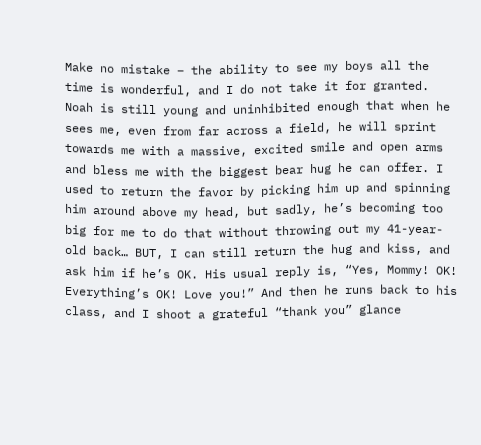Make no mistake – the ability to see my boys all the time is wonderful, and I do not take it for granted.  Noah is still young and uninhibited enough that when he sees me, even from far across a field, he will sprint towards me with a massive, excited smile and open arms and bless me with the biggest bear hug he can offer. I used to return the favor by picking him up and spinning him around above my head, but sadly, he’s becoming too big for me to do that without throwing out my 41-year-old back… BUT, I can still return the hug and kiss, and ask him if he’s OK. His usual reply is, “Yes, Mommy! OK! Everything’s OK! Love you!” And then he runs back to his class, and I shoot a grateful “thank you” glance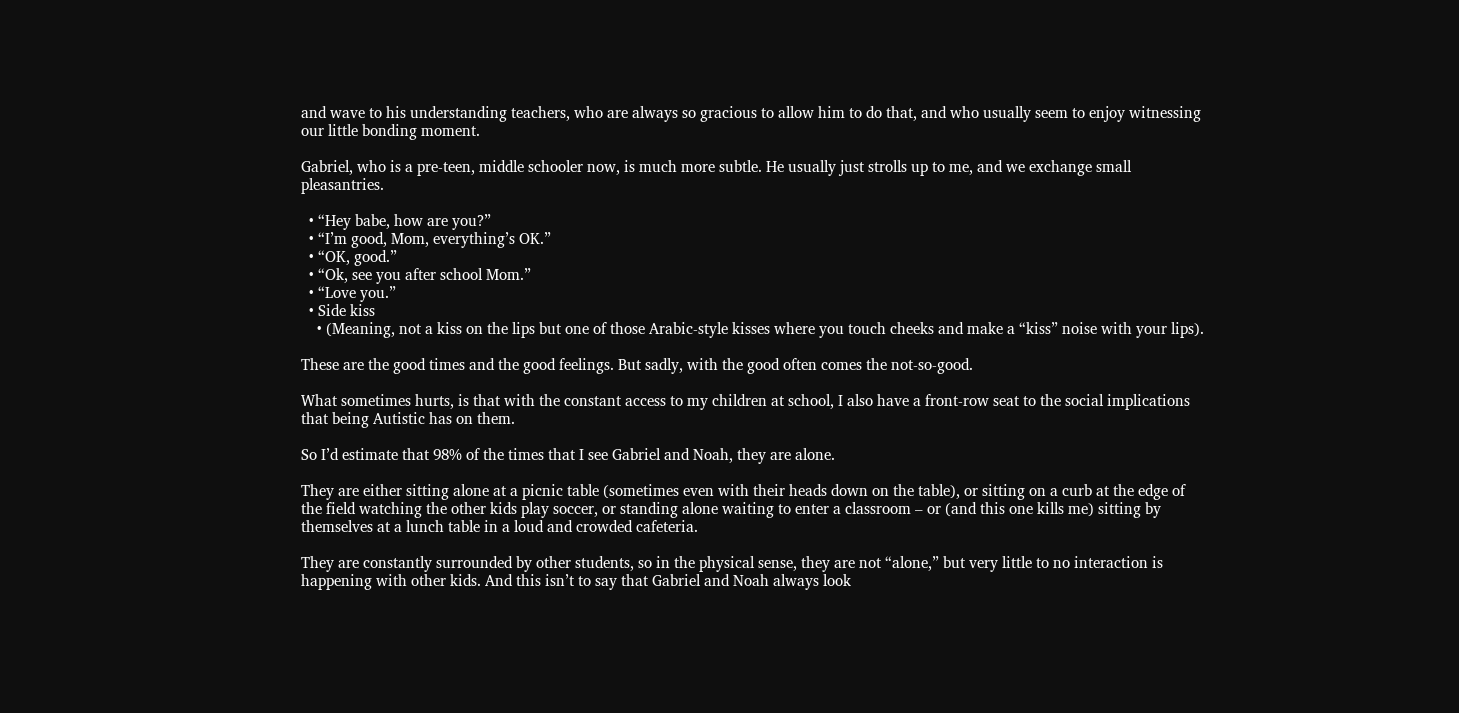and wave to his understanding teachers, who are always so gracious to allow him to do that, and who usually seem to enjoy witnessing our little bonding moment.

Gabriel, who is a pre-teen, middle schooler now, is much more subtle. He usually just strolls up to me, and we exchange small pleasantries.

  • “Hey babe, how are you?”
  • “I’m good, Mom, everything’s OK.”
  • “OK, good.”
  • “Ok, see you after school Mom.”
  • “Love you.”
  • Side kiss
    • (Meaning, not a kiss on the lips but one of those Arabic-style kisses where you touch cheeks and make a “kiss” noise with your lips).

These are the good times and the good feelings. But sadly, with the good often comes the not-so-good.

What sometimes hurts, is that with the constant access to my children at school, I also have a front-row seat to the social implications that being Autistic has on them.

So I’d estimate that 98% of the times that I see Gabriel and Noah, they are alone.

They are either sitting alone at a picnic table (sometimes even with their heads down on the table), or sitting on a curb at the edge of the field watching the other kids play soccer, or standing alone waiting to enter a classroom – or (and this one kills me) sitting by themselves at a lunch table in a loud and crowded cafeteria.

They are constantly surrounded by other students, so in the physical sense, they are not “alone,” but very little to no interaction is happening with other kids. And this isn’t to say that Gabriel and Noah always look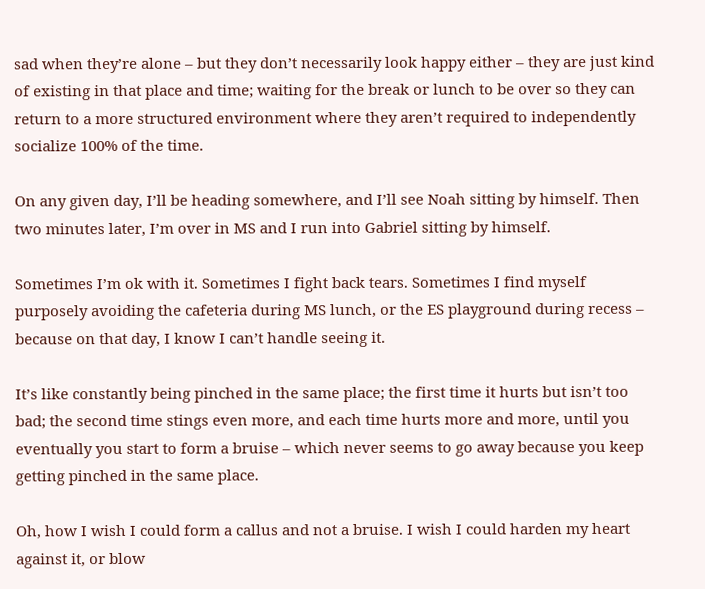sad when they’re alone – but they don’t necessarily look happy either – they are just kind of existing in that place and time; waiting for the break or lunch to be over so they can return to a more structured environment where they aren’t required to independently socialize 100% of the time.

On any given day, I’ll be heading somewhere, and I’ll see Noah sitting by himself. Then two minutes later, I’m over in MS and I run into Gabriel sitting by himself.

Sometimes I’m ok with it. Sometimes I fight back tears. Sometimes I find myself purposely avoiding the cafeteria during MS lunch, or the ES playground during recess – because on that day, I know I can’t handle seeing it.

It’s like constantly being pinched in the same place; the first time it hurts but isn’t too bad; the second time stings even more, and each time hurts more and more, until you eventually you start to form a bruise – which never seems to go away because you keep getting pinched in the same place.

Oh, how I wish I could form a callus and not a bruise. I wish I could harden my heart against it, or blow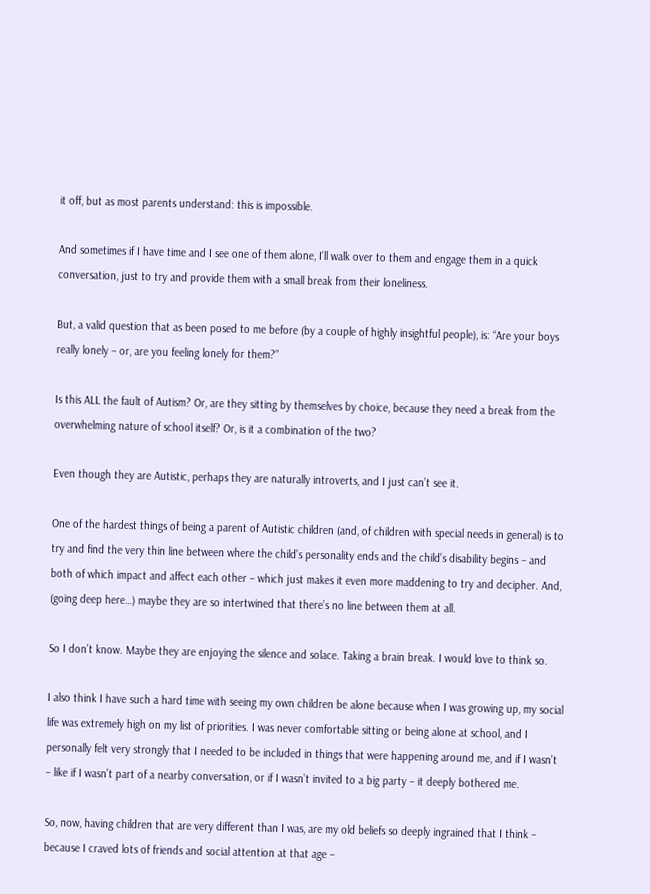it off, but as most parents understand: this is impossible.

And sometimes if I have time and I see one of them alone, I’ll walk over to them and engage them in a quick conversation, just to try and provide them with a small break from their loneliness.

But, a valid question that as been posed to me before (by a couple of highly insightful people), is: “Are your boys really lonely – or, are you feeling lonely for them?”

Is this ALL the fault of Autism? Or, are they sitting by themselves by choice, because they need a break from the overwhelming nature of school itself? Or, is it a combination of the two?

Even though they are Autistic, perhaps they are naturally introverts, and I just can’t see it.

One of the hardest things of being a parent of Autistic children (and, of children with special needs in general) is to try and find the very thin line between where the child’s personality ends and the child’s disability begins – and both of which impact and affect each other – which just makes it even more maddening to try and decipher. And, (going deep here…) maybe they are so intertwined that there’s no line between them at all.

So I don’t know. Maybe they are enjoying the silence and solace. Taking a brain break. I would love to think so.

I also think I have such a hard time with seeing my own children be alone because when I was growing up, my social life was extremely high on my list of priorities. I was never comfortable sitting or being alone at school, and I personally felt very strongly that I needed to be included in things that were happening around me, and if I wasn’t – like if I wasn’t part of a nearby conversation, or if I wasn’t invited to a big party – it deeply bothered me.

So, now, having children that are very different than I was, are my old beliefs so deeply ingrained that I think – because I craved lots of friends and social attention at that age –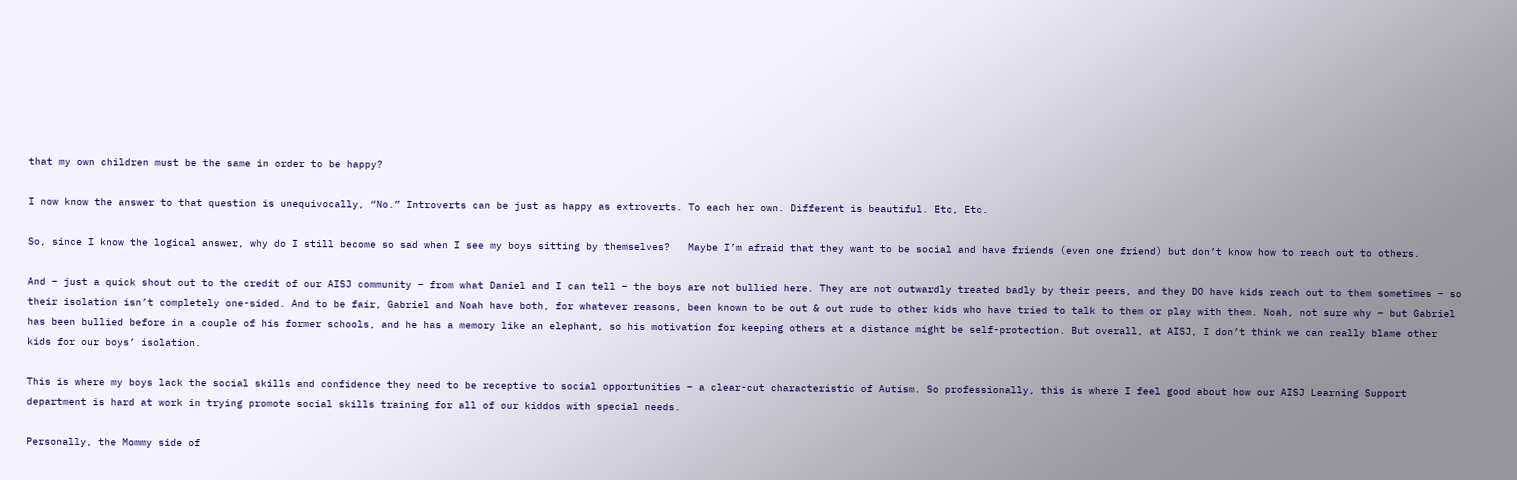that my own children must be the same in order to be happy?

I now know the answer to that question is unequivocally, “No.” Introverts can be just as happy as extroverts. To each her own. Different is beautiful. Etc, Etc.

So, since I know the logical answer, why do I still become so sad when I see my boys sitting by themselves?   Maybe I’m afraid that they want to be social and have friends (even one friend) but don’t know how to reach out to others.

And – just a quick shout out to the credit of our AISJ community – from what Daniel and I can tell – the boys are not bullied here. They are not outwardly treated badly by their peers, and they DO have kids reach out to them sometimes – so their isolation isn’t completely one-sided. And to be fair, Gabriel and Noah have both, for whatever reasons, been known to be out & out rude to other kids who have tried to talk to them or play with them. Noah, not sure why – but Gabriel has been bullied before in a couple of his former schools, and he has a memory like an elephant, so his motivation for keeping others at a distance might be self-protection. But overall, at AISJ, I don’t think we can really blame other kids for our boys’ isolation.

This is where my boys lack the social skills and confidence they need to be receptive to social opportunities – a clear-cut characteristic of Autism. So professionally, this is where I feel good about how our AISJ Learning Support department is hard at work in trying promote social skills training for all of our kiddos with special needs.

Personally, the Mommy side of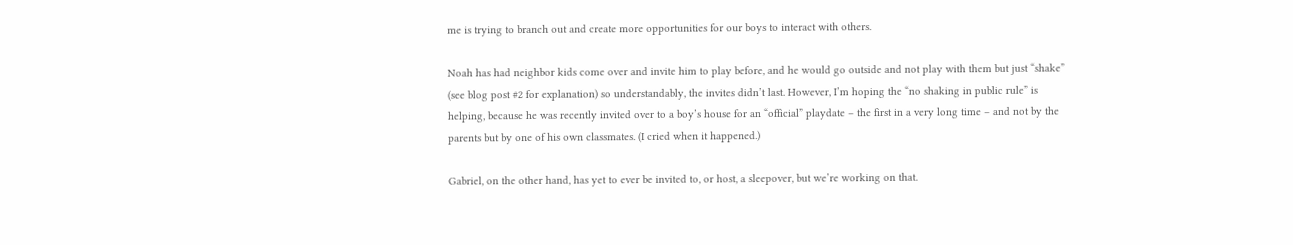me is trying to branch out and create more opportunities for our boys to interact with others.

Noah has had neighbor kids come over and invite him to play before, and he would go outside and not play with them but just “shake” (see blog post #2 for explanation) so understandably, the invites didn’t last. However, I’m hoping the “no shaking in public rule” is helping, because he was recently invited over to a boy’s house for an “official” playdate – the first in a very long time – and not by the parents but by one of his own classmates. (I cried when it happened.)

Gabriel, on the other hand, has yet to ever be invited to, or host, a sleepover, but we’re working on that.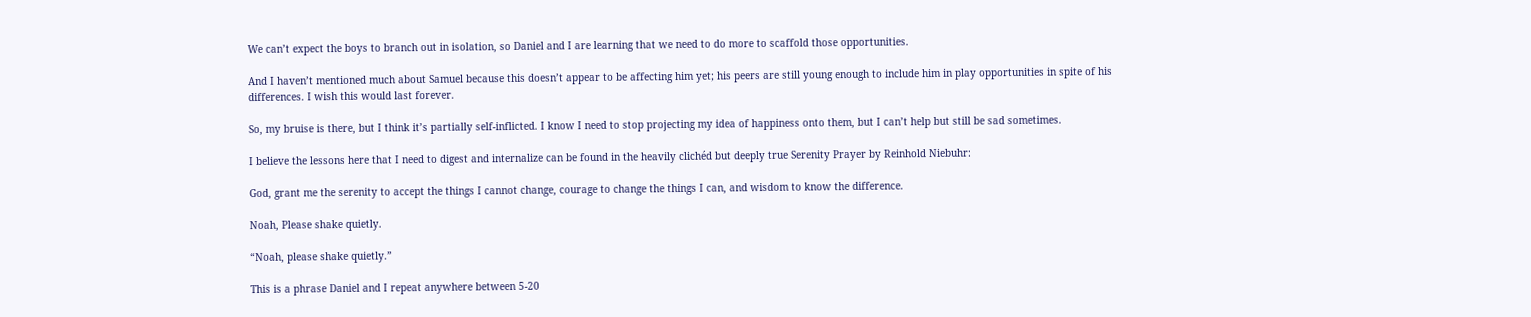We can’t expect the boys to branch out in isolation, so Daniel and I are learning that we need to do more to scaffold those opportunities.

And I haven’t mentioned much about Samuel because this doesn’t appear to be affecting him yet; his peers are still young enough to include him in play opportunities in spite of his differences. I wish this would last forever.

So, my bruise is there, but I think it’s partially self-inflicted. I know I need to stop projecting my idea of happiness onto them, but I can’t help but still be sad sometimes.

I believe the lessons here that I need to digest and internalize can be found in the heavily clichéd but deeply true Serenity Prayer by Reinhold Niebuhr:

God, grant me the serenity to accept the things I cannot change, courage to change the things I can, and wisdom to know the difference.

Noah, Please shake quietly.

“Noah, please shake quietly.”

This is a phrase Daniel and I repeat anywhere between 5-20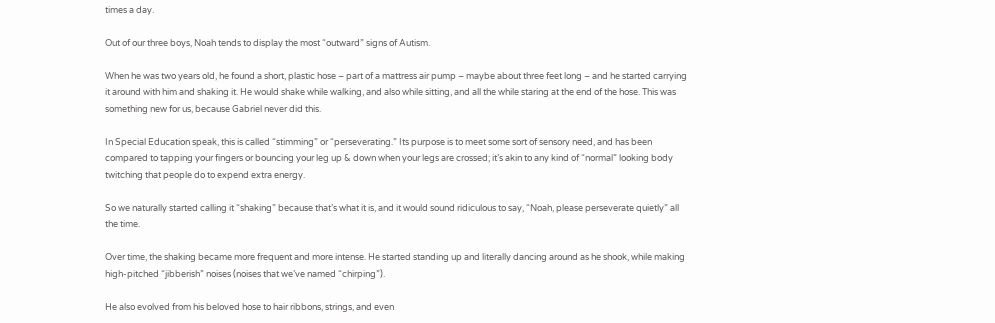times a day.

Out of our three boys, Noah tends to display the most “outward” signs of Autism.

When he was two years old, he found a short, plastic hose – part of a mattress air pump – maybe about three feet long – and he started carrying it around with him and shaking it. He would shake while walking, and also while sitting, and all the while staring at the end of the hose. This was something new for us, because Gabriel never did this.

In Special Education speak, this is called “stimming” or “perseverating.” Its purpose is to meet some sort of sensory need, and has been compared to tapping your fingers or bouncing your leg up & down when your legs are crossed; it’s akin to any kind of “normal” looking body twitching that people do to expend extra energy.

So we naturally started calling it “shaking” because that’s what it is, and it would sound ridiculous to say, “Noah, please perseverate quietly” all the time.

Over time, the shaking became more frequent and more intense. He started standing up and literally dancing around as he shook, while making high-pitched “jibberish” noises (noises that we’ve named “chirping”).

He also evolved from his beloved hose to hair ribbons, strings, and even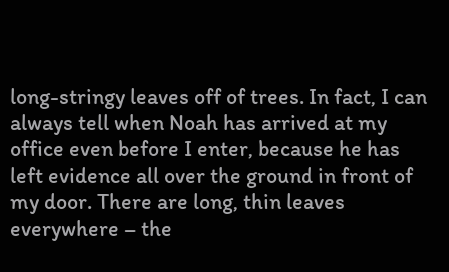long-stringy leaves off of trees. In fact, I can always tell when Noah has arrived at my office even before I enter, because he has left evidence all over the ground in front of my door. There are long, thin leaves everywhere – the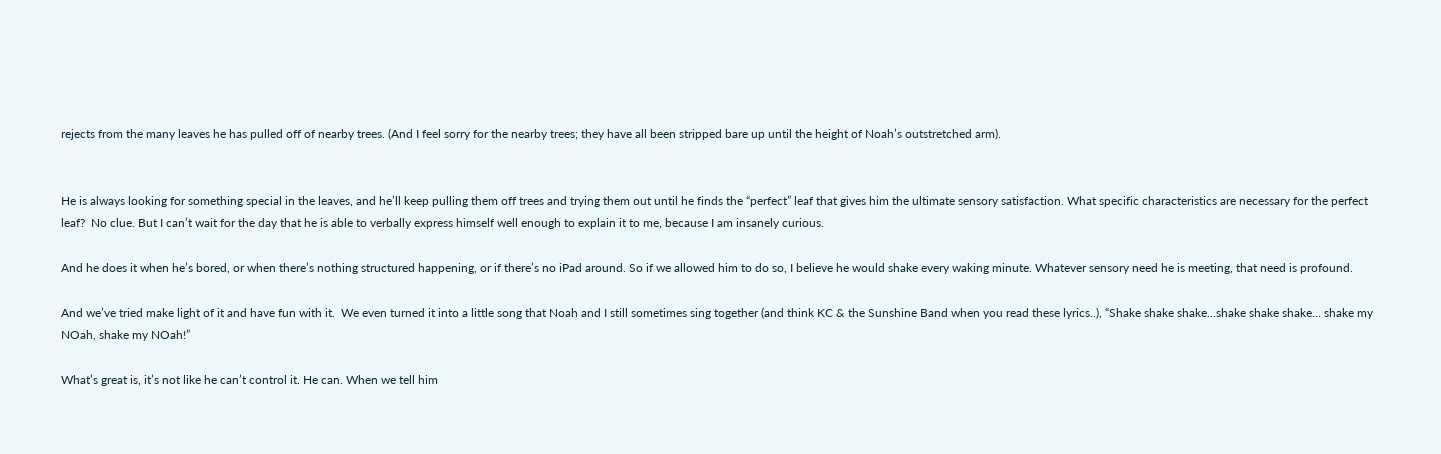rejects from the many leaves he has pulled off of nearby trees. (And I feel sorry for the nearby trees; they have all been stripped bare up until the height of Noah’s outstretched arm).


He is always looking for something special in the leaves, and he’ll keep pulling them off trees and trying them out until he finds the “perfect” leaf that gives him the ultimate sensory satisfaction. What specific characteristics are necessary for the perfect leaf?  No clue. But I can’t wait for the day that he is able to verbally express himself well enough to explain it to me, because I am insanely curious.

And he does it when he’s bored, or when there’s nothing structured happening, or if there’s no iPad around. So if we allowed him to do so, I believe he would shake every waking minute. Whatever sensory need he is meeting, that need is profound.

And we’ve tried make light of it and have fun with it.  We even turned it into a little song that Noah and I still sometimes sing together (and think KC & the Sunshine Band when you read these lyrics..), “Shake shake shake…shake shake shake… shake my NOah, shake my NOah!”

What’s great is, it’s not like he can’t control it. He can. When we tell him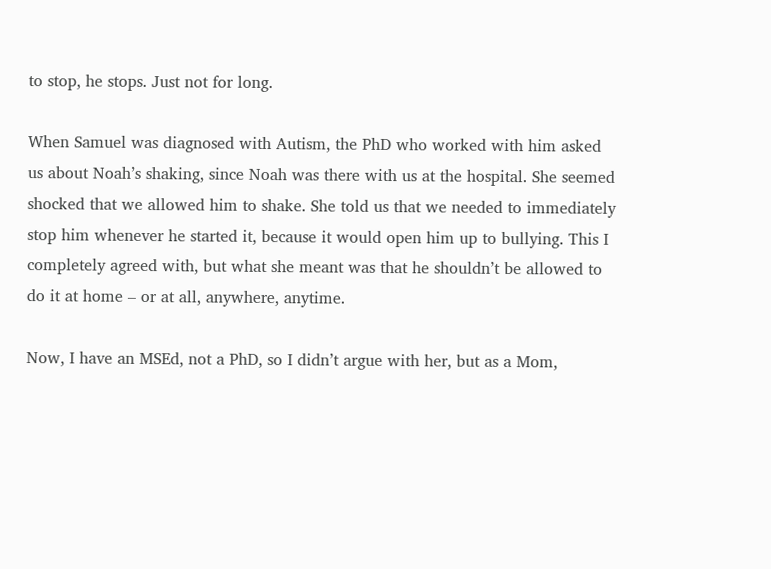to stop, he stops. Just not for long.

When Samuel was diagnosed with Autism, the PhD who worked with him asked us about Noah’s shaking, since Noah was there with us at the hospital. She seemed shocked that we allowed him to shake. She told us that we needed to immediately stop him whenever he started it, because it would open him up to bullying. This I completely agreed with, but what she meant was that he shouldn’t be allowed to do it at home – or at all, anywhere, anytime.

Now, I have an MSEd, not a PhD, so I didn’t argue with her, but as a Mom,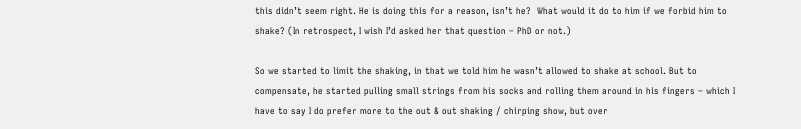this didn’t seem right. He is doing this for a reason, isn’t he?  What would it do to him if we forbid him to shake? (In retrospect, I wish I’d asked her that question – PhD or not.)

So we started to limit the shaking, in that we told him he wasn’t allowed to shake at school. But to compensate, he started pulling small strings from his socks and rolling them around in his fingers – which I have to say I do prefer more to the out & out shaking / chirping show, but over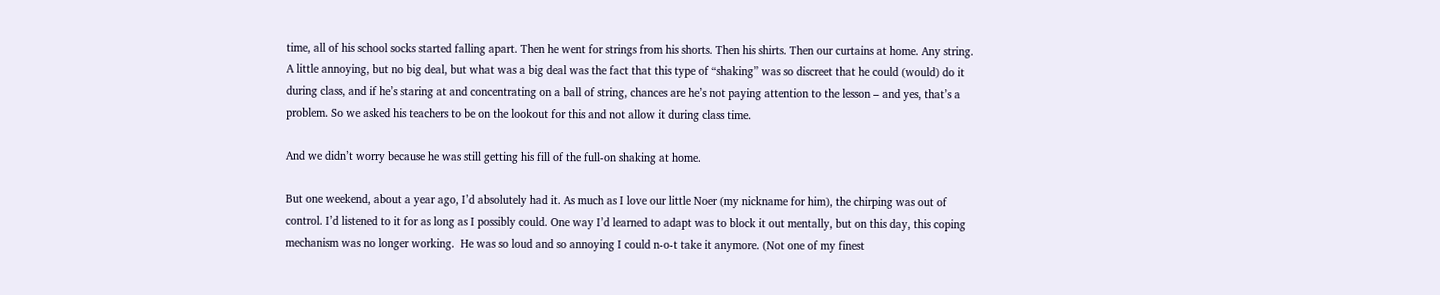time, all of his school socks started falling apart. Then he went for strings from his shorts. Then his shirts. Then our curtains at home. Any string. A little annoying, but no big deal, but what was a big deal was the fact that this type of “shaking” was so discreet that he could (would) do it during class, and if he’s staring at and concentrating on a ball of string, chances are he’s not paying attention to the lesson – and yes, that’s a problem. So we asked his teachers to be on the lookout for this and not allow it during class time.

And we didn’t worry because he was still getting his fill of the full-on shaking at home.

But one weekend, about a year ago, I’d absolutely had it. As much as I love our little Noer (my nickname for him), the chirping was out of control. I’d listened to it for as long as I possibly could. One way I’d learned to adapt was to block it out mentally, but on this day, this coping mechanism was no longer working.  He was so loud and so annoying I could n-o-t take it anymore. (Not one of my finest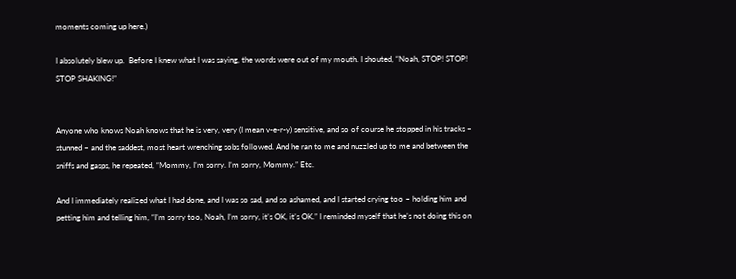moments coming up here.)

I absolutely blew up.  Before I knew what I was saying, the words were out of my mouth. I shouted, “Noah, STOP! STOP! STOP SHAKING!”


Anyone who knows Noah knows that he is very, very (I mean v-e-r-y) sensitive, and so of course he stopped in his tracks – stunned – and the saddest, most heart wrenching sobs followed. And he ran to me and nuzzled up to me and between the sniffs and gasps, he repeated, “Mommy, I’m sorry. I’m sorry, Mommy.” Etc.

And I immediately realized what I had done, and I was so sad, and so ashamed, and I started crying too – holding him and petting him and telling him, “I’m sorry too, Noah, I’m sorry, it’s OK, it’s OK.” I reminded myself that he’s not doing this on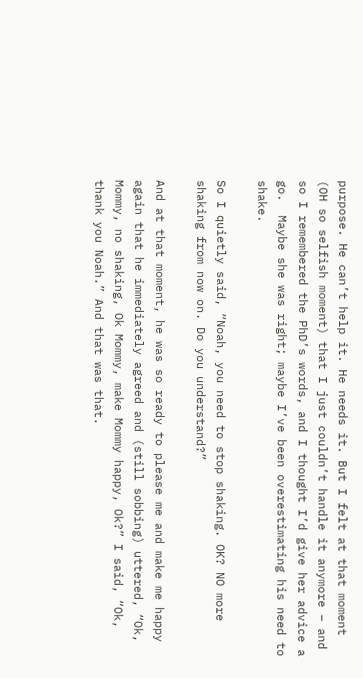purpose. He can’t help it. He needs it. But I felt at that moment (OH so selfish moment) that I just couldn’t handle it anymore – and so I remembered the PhD’s words, and I thought I’d give her advice a go.  Maybe she was right; maybe I’ve been overestimating his need to shake.

So I quietly said, “Noah, you need to stop shaking. OK? NO more shaking from now on. Do you understand?”

And at that moment, he was so ready to please me and make me happy again that he immediately agreed and (still sobbing) uttered, “Ok, Mommy, no shaking, Ok Mommy, make Mommy happy, Ok?” I said, “Ok, thank you Noah.” And that was that.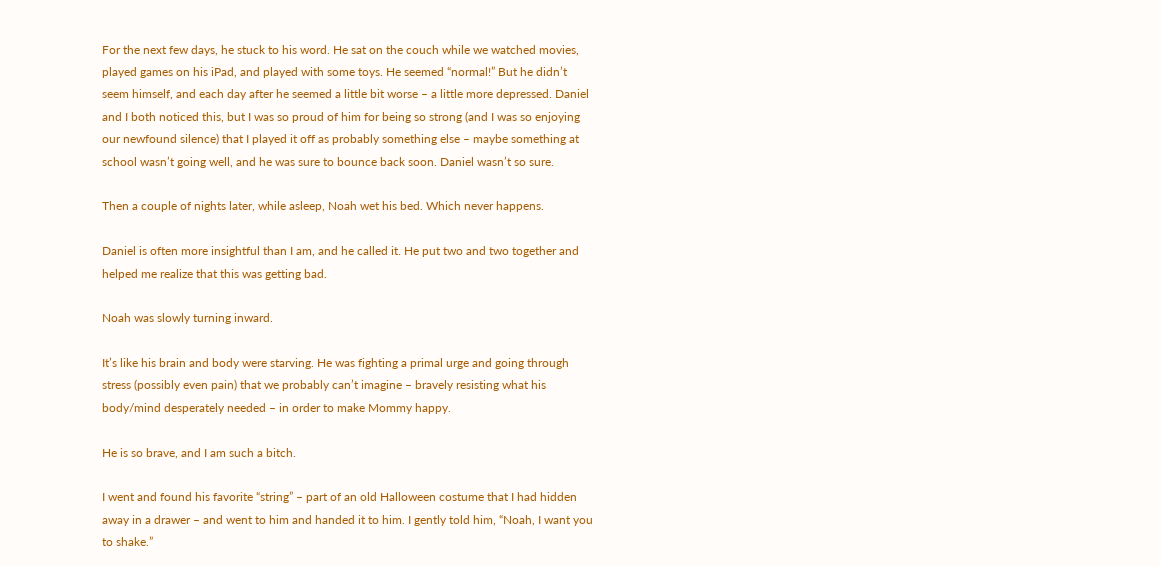For the next few days, he stuck to his word. He sat on the couch while we watched movies, played games on his iPad, and played with some toys. He seemed “normal!” But he didn’t seem himself, and each day after he seemed a little bit worse – a little more depressed. Daniel and I both noticed this, but I was so proud of him for being so strong (and I was so enjoying our newfound silence) that I played it off as probably something else – maybe something at school wasn’t going well, and he was sure to bounce back soon. Daniel wasn’t so sure.

Then a couple of nights later, while asleep, Noah wet his bed. Which never happens.

Daniel is often more insightful than I am, and he called it. He put two and two together and helped me realize that this was getting bad.

Noah was slowly turning inward.

It’s like his brain and body were starving. He was fighting a primal urge and going through stress (possibly even pain) that we probably can’t imagine – bravely resisting what his body/mind desperately needed – in order to make Mommy happy.

He is so brave, and I am such a bitch.

I went and found his favorite “string” – part of an old Halloween costume that I had hidden away in a drawer – and went to him and handed it to him. I gently told him, “Noah, I want you to shake.”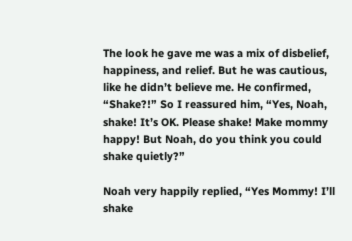The look he gave me was a mix of disbelief, happiness, and relief. But he was cautious, like he didn’t believe me. He confirmed, “Shake?!” So I reassured him, “Yes, Noah, shake! It’s OK. Please shake! Make mommy happy! But Noah, do you think you could shake quietly?”

Noah very happily replied, “Yes Mommy! I’ll shake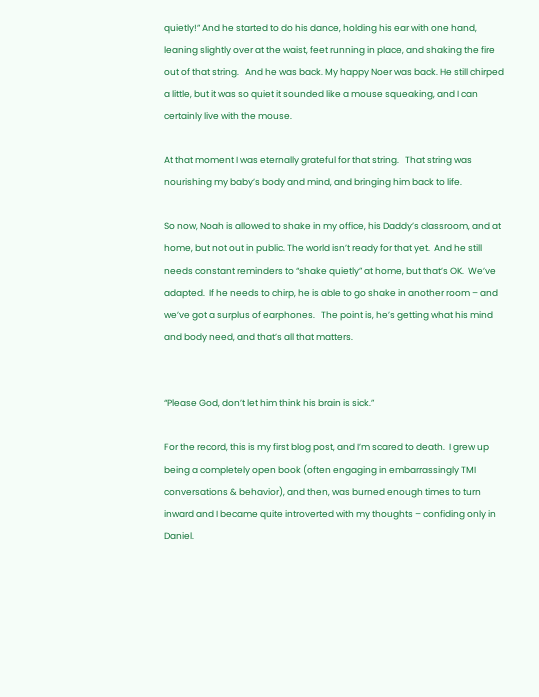quietly!” And he started to do his dance, holding his ear with one hand, leaning slightly over at the waist, feet running in place, and shaking the fire out of that string.   And he was back. My happy Noer was back. He still chirped a little, but it was so quiet it sounded like a mouse squeaking, and I can certainly live with the mouse.

At that moment I was eternally grateful for that string.   That string was nourishing my baby’s body and mind, and bringing him back to life.

So now, Noah is allowed to shake in my office, his Daddy’s classroom, and at home, but not out in public. The world isn’t ready for that yet.  And he still needs constant reminders to “shake quietly” at home, but that’s OK.  We’ve adapted.  If he needs to chirp, he is able to go shake in another room – and we’ve got a surplus of earphones.   The point is, he’s getting what his mind and body need, and that’s all that matters.


“Please God, don’t let him think his brain is sick.”

For the record, this is my first blog post, and I’m scared to death.  I grew up being a completely open book (often engaging in embarrassingly TMI conversations & behavior), and then, was burned enough times to turn inward and I became quite introverted with my thoughts – confiding only in Daniel.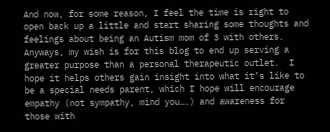And now, for some reason, I feel the time is right to open back up a little and start sharing some thoughts and feelings about being an Autism mom of 3 with others.  Anyways, my wish is for this blog to end up serving a greater purpose than a personal therapeutic outlet.  I hope it helps others gain insight into what it’s like to be a special needs parent, which I hope will encourage empathy (not sympathy, mind you….) and awareness for those with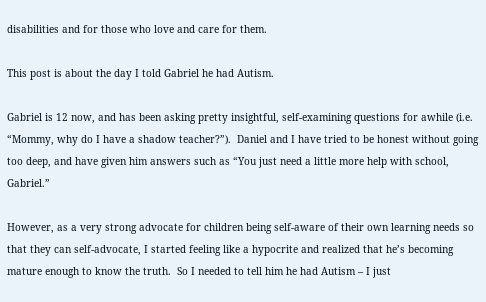disabilities and for those who love and care for them.

This post is about the day I told Gabriel he had Autism.

Gabriel is 12 now, and has been asking pretty insightful, self-examining questions for awhile (i.e. “Mommy, why do I have a shadow teacher?”).  Daniel and I have tried to be honest without going too deep, and have given him answers such as “You just need a little more help with school, Gabriel.”

However, as a very strong advocate for children being self-aware of their own learning needs so that they can self-advocate, I started feeling like a hypocrite and realized that he’s becoming mature enough to know the truth.  So I needed to tell him he had Autism – I just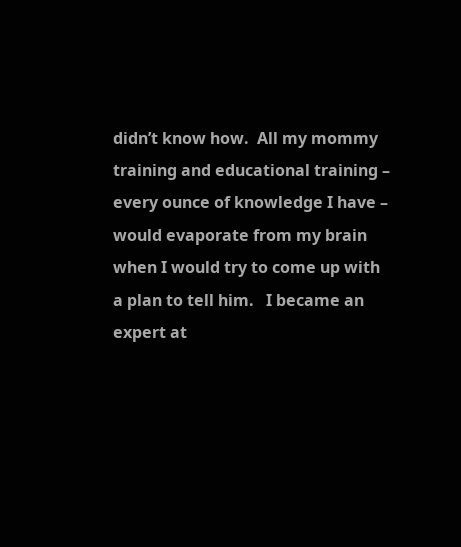didn’t know how.  All my mommy training and educational training – every ounce of knowledge I have – would evaporate from my brain when I would try to come up with a plan to tell him.   I became an expert at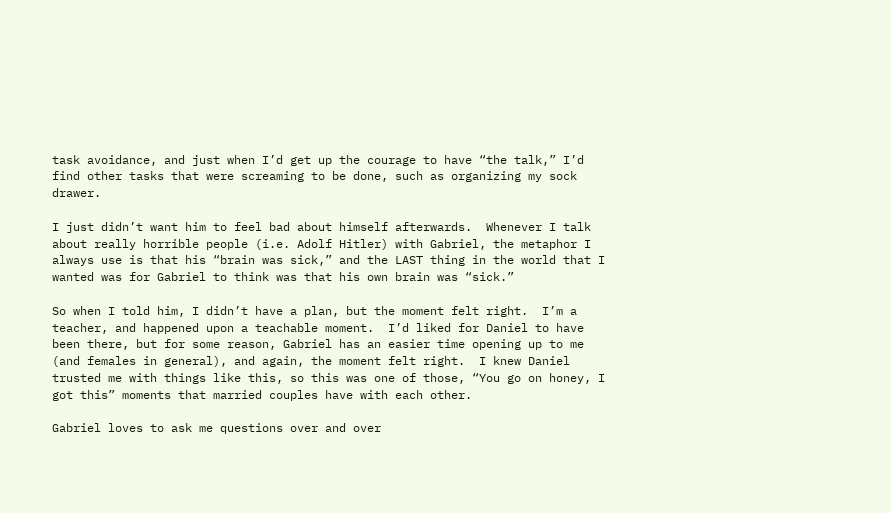task avoidance, and just when I’d get up the courage to have “the talk,” I’d find other tasks that were screaming to be done, such as organizing my sock drawer.

I just didn’t want him to feel bad about himself afterwards.  Whenever I talk about really horrible people (i.e. Adolf Hitler) with Gabriel, the metaphor I always use is that his “brain was sick,” and the LAST thing in the world that I wanted was for Gabriel to think was that his own brain was “sick.”

So when I told him, I didn’t have a plan, but the moment felt right.  I’m a teacher, and happened upon a teachable moment.  I’d liked for Daniel to have been there, but for some reason, Gabriel has an easier time opening up to me (and females in general), and again, the moment felt right.  I knew Daniel trusted me with things like this, so this was one of those, “You go on honey, I got this” moments that married couples have with each other.

Gabriel loves to ask me questions over and over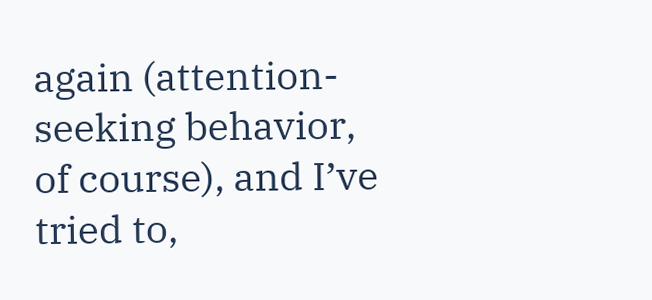again (attention-seeking behavior, of course), and I’ve tried to,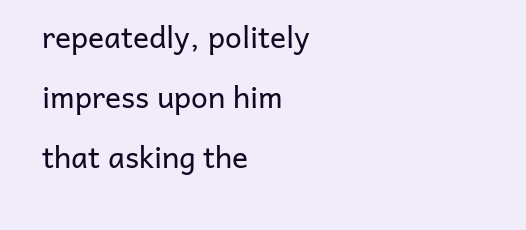repeatedly, politely impress upon him that asking the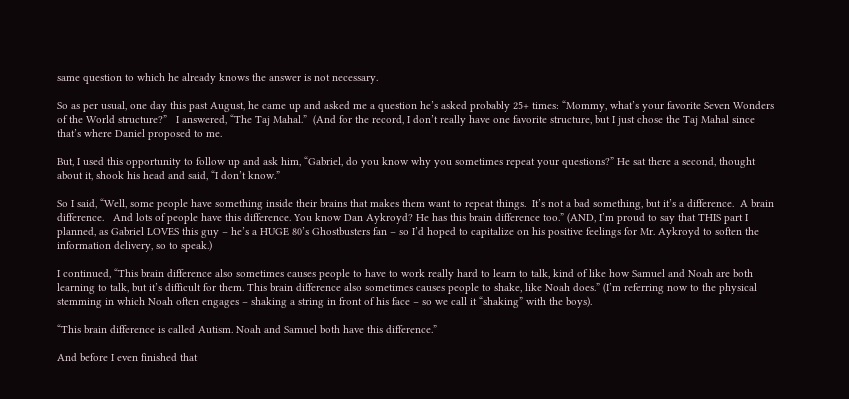same question to which he already knows the answer is not necessary.

So as per usual, one day this past August, he came up and asked me a question he’s asked probably 25+ times: “Mommy, what’s your favorite Seven Wonders of the World structure?”   I answered, “The Taj Mahal.”  (And for the record, I don’t really have one favorite structure, but I just chose the Taj Mahal since that’s where Daniel proposed to me.

But, I used this opportunity to follow up and ask him, “Gabriel, do you know why you sometimes repeat your questions?” He sat there a second, thought about it, shook his head and said, “I don’t know.”

So I said, “Well, some people have something inside their brains that makes them want to repeat things.  It’s not a bad something, but it’s a difference.  A brain difference.   And lots of people have this difference. You know Dan Aykroyd? He has this brain difference too.” (AND, I’m proud to say that THIS part I planned, as Gabriel LOVES this guy – he’s a HUGE 80’s Ghostbusters fan – so I’d hoped to capitalize on his positive feelings for Mr. Aykroyd to soften the information delivery, so to speak.)

I continued, “This brain difference also sometimes causes people to have to work really hard to learn to talk, kind of like how Samuel and Noah are both learning to talk, but it’s difficult for them. This brain difference also sometimes causes people to shake, like Noah does.” (I’m referring now to the physical stemming in which Noah often engages – shaking a string in front of his face – so we call it “shaking” with the boys).

“This brain difference is called Autism. Noah and Samuel both have this difference.”

And before I even finished that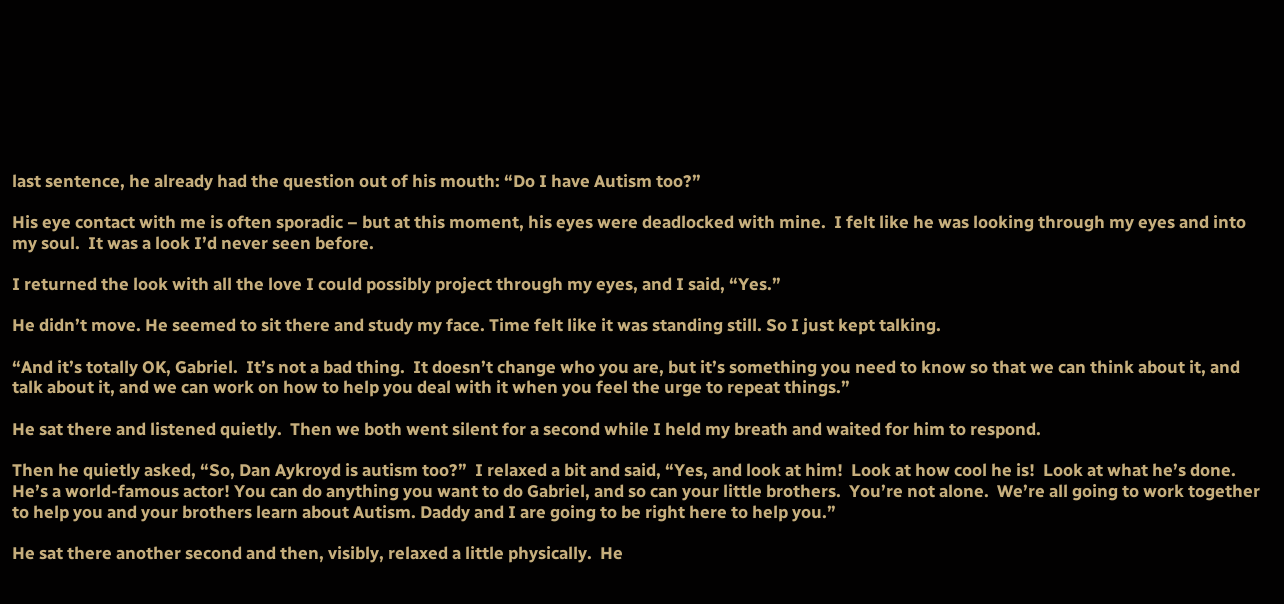last sentence, he already had the question out of his mouth: “Do I have Autism too?”

His eye contact with me is often sporadic – but at this moment, his eyes were deadlocked with mine.  I felt like he was looking through my eyes and into my soul.  It was a look I’d never seen before.

I returned the look with all the love I could possibly project through my eyes, and I said, “Yes.”

He didn’t move. He seemed to sit there and study my face. Time felt like it was standing still. So I just kept talking.

“And it’s totally OK, Gabriel.  It’s not a bad thing.  It doesn’t change who you are, but it’s something you need to know so that we can think about it, and talk about it, and we can work on how to help you deal with it when you feel the urge to repeat things.”

He sat there and listened quietly.  Then we both went silent for a second while I held my breath and waited for him to respond.

Then he quietly asked, “So, Dan Aykroyd is autism too?”  I relaxed a bit and said, “Yes, and look at him!  Look at how cool he is!  Look at what he’s done.  He’s a world-famous actor! You can do anything you want to do Gabriel, and so can your little brothers.  You’re not alone.  We’re all going to work together to help you and your brothers learn about Autism. Daddy and I are going to be right here to help you.”

He sat there another second and then, visibly, relaxed a little physically.  He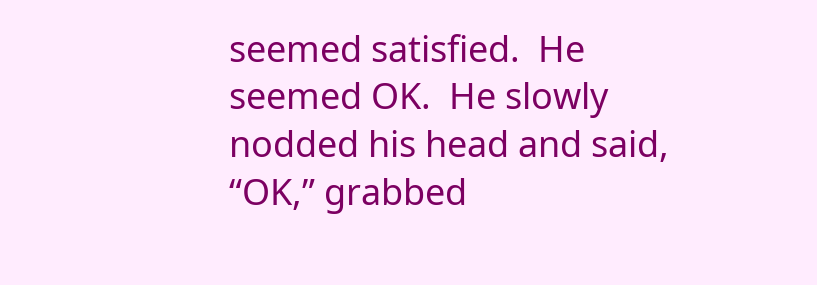seemed satisfied.  He seemed OK.  He slowly nodded his head and said, “OK,” grabbed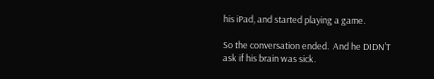his iPad, and started playing a game.

So the conversation ended.  And he DIDN’T ask if his brain was sick.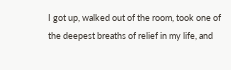I got up, walked out of the room, took one of the deepest breaths of relief in my life, and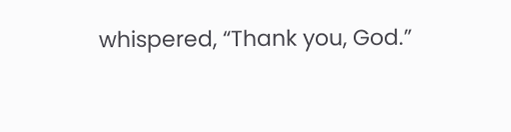whispered, “Thank you, God.”